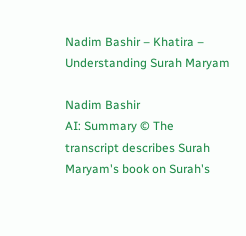Nadim Bashir – Khatira – Understanding Surah Maryam

Nadim Bashir
AI: Summary © The transcript describes Surah Maryam's book on Surah's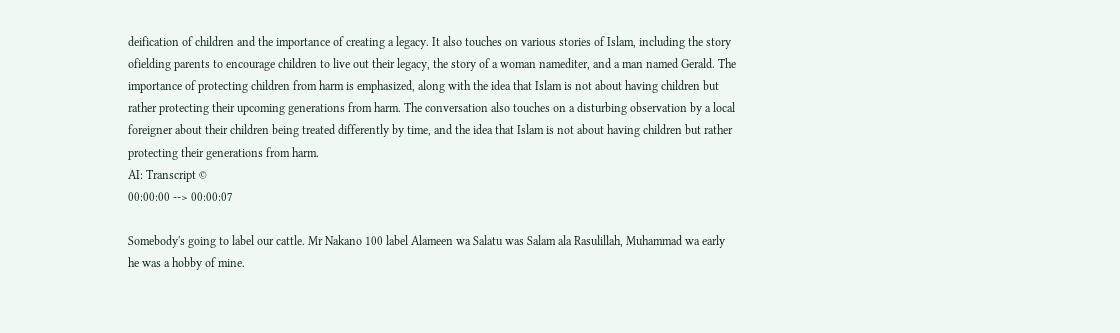deification of children and the importance of creating a legacy. It also touches on various stories of Islam, including the story ofielding parents to encourage children to live out their legacy, the story of a woman namediter, and a man named Gerald. The importance of protecting children from harm is emphasized, along with the idea that Islam is not about having children but rather protecting their upcoming generations from harm. The conversation also touches on a disturbing observation by a local foreigner about their children being treated differently by time, and the idea that Islam is not about having children but rather protecting their generations from harm.
AI: Transcript ©
00:00:00 --> 00:00:07

Somebody's going to label our cattle. Mr Nakano 100 label Alameen wa Salatu was Salam ala Rasulillah, Muhammad wa early he was a hobby of mine.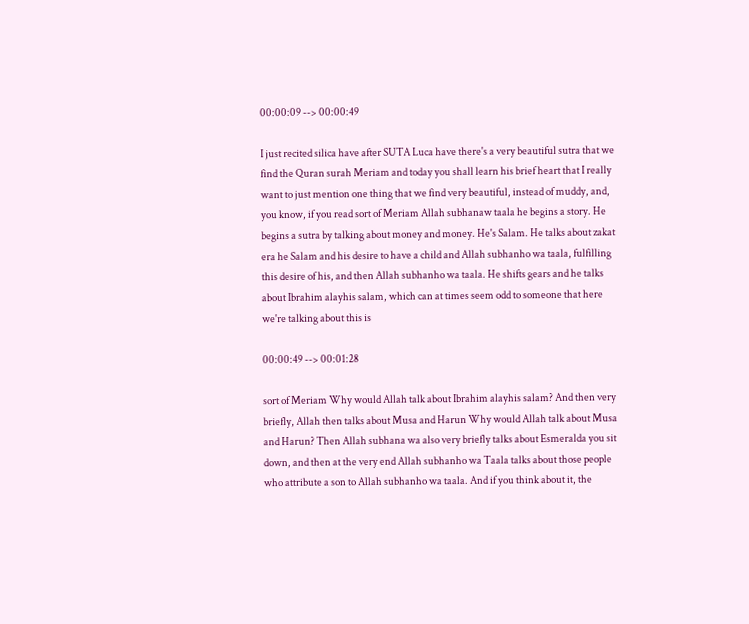00:00:09 --> 00:00:49

I just recited silica have after SUTA Luca have there's a very beautiful sutra that we find the Quran surah Meriam and today you shall learn his brief heart that I really want to just mention one thing that we find very beautiful, instead of muddy, and, you know, if you read sort of Meriam Allah subhanaw taala he begins a story. He begins a sutra by talking about money and money. He's Salam. He talks about zakat era he Salam and his desire to have a child and Allah subhanho wa taala, fulfilling this desire of his, and then Allah subhanho wa taala. He shifts gears and he talks about Ibrahim alayhis salam, which can at times seem odd to someone that here we're talking about this is

00:00:49 --> 00:01:28

sort of Meriam Why would Allah talk about Ibrahim alayhis salam? And then very briefly, Allah then talks about Musa and Harun Why would Allah talk about Musa and Harun? Then Allah subhana wa also very briefly talks about Esmeralda you sit down, and then at the very end Allah subhanho wa Taala talks about those people who attribute a son to Allah subhanho wa taala. And if you think about it, the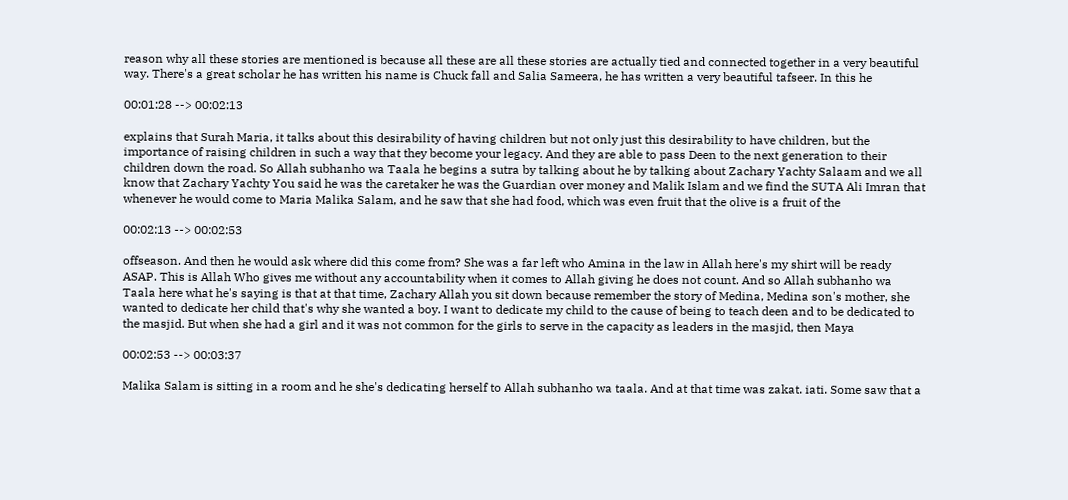reason why all these stories are mentioned is because all these are all these stories are actually tied and connected together in a very beautiful way. There's a great scholar he has written his name is Chuck fall and Salia Sameera, he has written a very beautiful tafseer. In this he

00:01:28 --> 00:02:13

explains that Surah Maria, it talks about this desirability of having children but not only just this desirability to have children, but the importance of raising children in such a way that they become your legacy. And they are able to pass Deen to the next generation to their children down the road. So Allah subhanho wa Taala he begins a sutra by talking about he by talking about Zachary Yachty Salaam and we all know that Zachary Yachty You said he was the caretaker he was the Guardian over money and Malik Islam and we find the SUTA Ali Imran that whenever he would come to Maria Malika Salam, and he saw that she had food, which was even fruit that the olive is a fruit of the

00:02:13 --> 00:02:53

offseason. And then he would ask where did this come from? She was a far left who Amina in the law in Allah here's my shirt will be ready ASAP. This is Allah Who gives me without any accountability when it comes to Allah giving he does not count. And so Allah subhanho wa Taala here what he's saying is that at that time, Zachary Allah you sit down because remember the story of Medina, Medina son's mother, she wanted to dedicate her child that's why she wanted a boy. I want to dedicate my child to the cause of being to teach deen and to be dedicated to the masjid. But when she had a girl and it was not common for the girls to serve in the capacity as leaders in the masjid, then Maya

00:02:53 --> 00:03:37

Malika Salam is sitting in a room and he she's dedicating herself to Allah subhanho wa taala. And at that time was zakat. iati. Some saw that a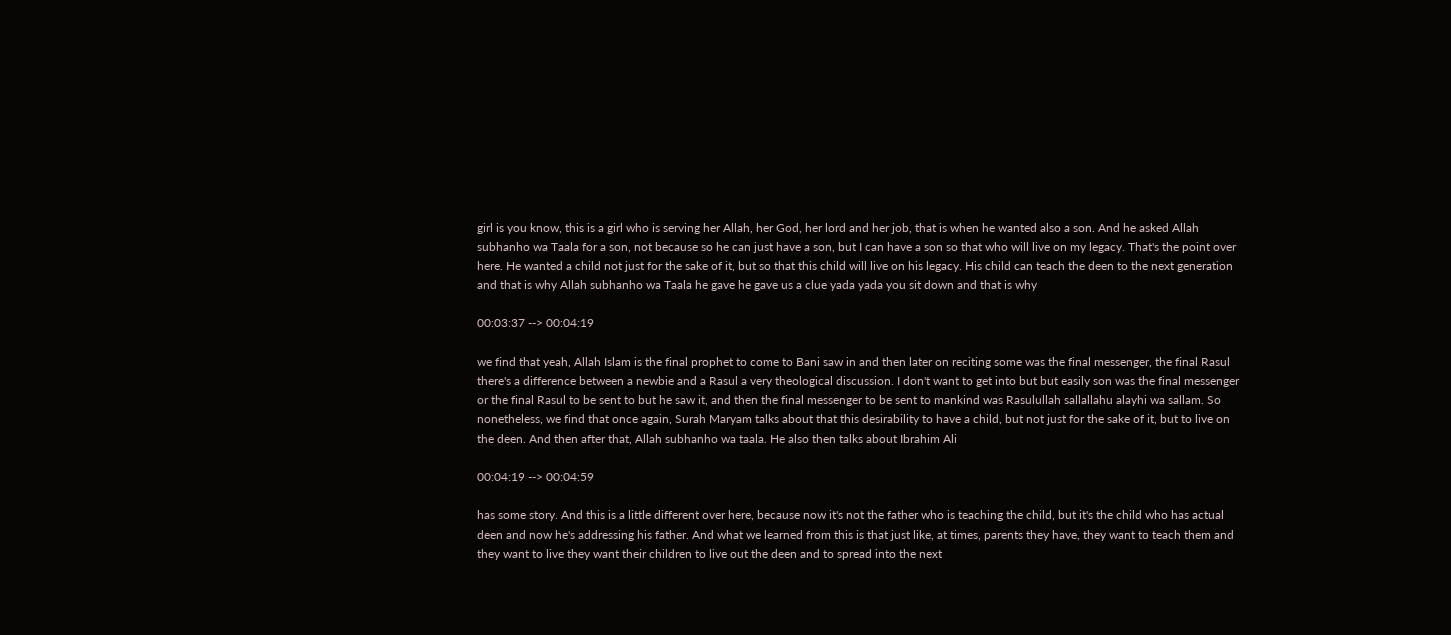girl is you know, this is a girl who is serving her Allah, her God, her lord and her job, that is when he wanted also a son. And he asked Allah subhanho wa Taala for a son, not because so he can just have a son, but I can have a son so that who will live on my legacy. That's the point over here. He wanted a child not just for the sake of it, but so that this child will live on his legacy. His child can teach the deen to the next generation and that is why Allah subhanho wa Taala he gave he gave us a clue yada yada you sit down and that is why

00:03:37 --> 00:04:19

we find that yeah, Allah Islam is the final prophet to come to Bani saw in and then later on reciting some was the final messenger, the final Rasul there's a difference between a newbie and a Rasul a very theological discussion. I don't want to get into but but easily son was the final messenger or the final Rasul to be sent to but he saw it, and then the final messenger to be sent to mankind was Rasulullah sallallahu alayhi wa sallam. So nonetheless, we find that once again, Surah Maryam talks about that this desirability to have a child, but not just for the sake of it, but to live on the deen. And then after that, Allah subhanho wa taala. He also then talks about Ibrahim Ali

00:04:19 --> 00:04:59

has some story. And this is a little different over here, because now it's not the father who is teaching the child, but it's the child who has actual deen and now he's addressing his father. And what we learned from this is that just like, at times, parents they have, they want to teach them and they want to live they want their children to live out the deen and to spread into the next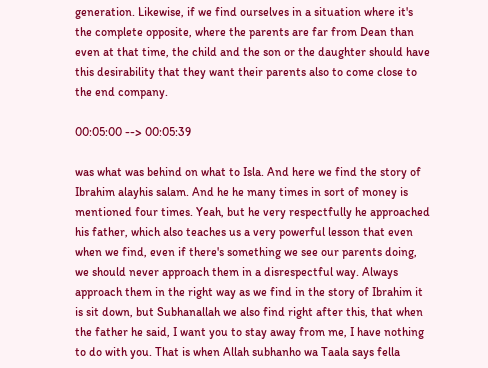generation. Likewise, if we find ourselves in a situation where it's the complete opposite, where the parents are far from Dean than even at that time, the child and the son or the daughter should have this desirability that they want their parents also to come close to the end company.

00:05:00 --> 00:05:39

was what was behind on what to Isla. And here we find the story of Ibrahim alayhis salam. And he he many times in sort of money is mentioned four times. Yeah, but he very respectfully he approached his father, which also teaches us a very powerful lesson that even when we find, even if there's something we see our parents doing, we should never approach them in a disrespectful way. Always approach them in the right way as we find in the story of Ibrahim it is sit down, but Subhanallah we also find right after this, that when the father he said, I want you to stay away from me, I have nothing to do with you. That is when Allah subhanho wa Taala says fella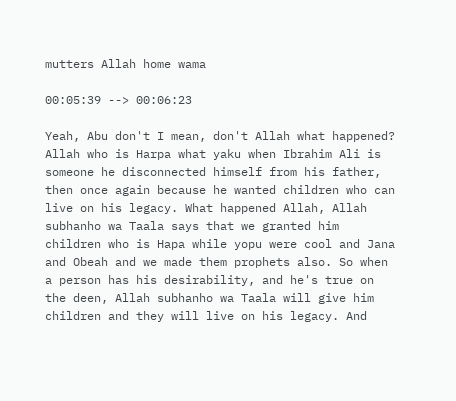mutters Allah home wama

00:05:39 --> 00:06:23

Yeah, Abu don't I mean, don't Allah what happened? Allah who is Harpa what yaku when Ibrahim Ali is someone he disconnected himself from his father, then once again because he wanted children who can live on his legacy. What happened Allah, Allah subhanho wa Taala says that we granted him children who is Hapa while yopu were cool and Jana and Obeah and we made them prophets also. So when a person has his desirability, and he's true on the deen, Allah subhanho wa Taala will give him children and they will live on his legacy. And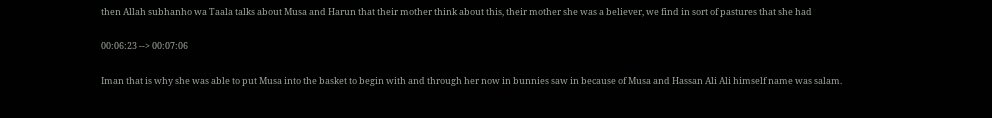then Allah subhanho wa Taala talks about Musa and Harun that their mother think about this, their mother she was a believer, we find in sort of pastures that she had

00:06:23 --> 00:07:06

Iman that is why she was able to put Musa into the basket to begin with and through her now in bunnies saw in because of Musa and Hassan Ali Ali himself name was salam.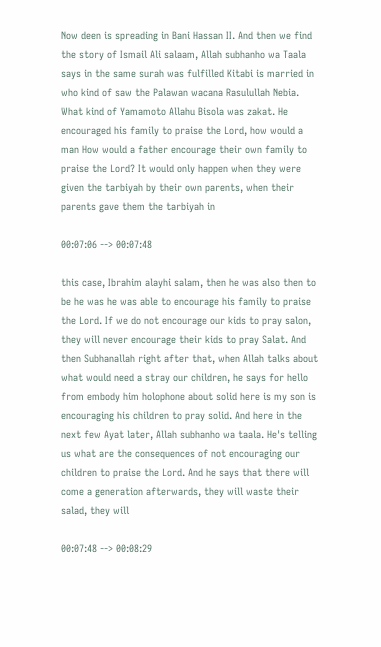Now deen is spreading in Bani Hassan II. And then we find the story of Ismail Ali salaam, Allah subhanho wa Taala says in the same surah was fulfilled Kitabi is married in who kind of saw the Palawan wacana Rasulullah Nebia. What kind of Yamamoto Allahu Bisola was zakat. He encouraged his family to praise the Lord, how would a man How would a father encourage their own family to praise the Lord? It would only happen when they were given the tarbiyah by their own parents, when their parents gave them the tarbiyah in

00:07:06 --> 00:07:48

this case, Ibrahim alayhi salam, then he was also then to be he was he was able to encourage his family to praise the Lord. If we do not encourage our kids to pray salon, they will never encourage their kids to pray Salat. And then Subhanallah right after that, when Allah talks about what would need a stray our children, he says for hello from embody him holophone about solid here is my son is encouraging his children to pray solid. And here in the next few Ayat later, Allah subhanho wa taala. He's telling us what are the consequences of not encouraging our children to praise the Lord. And he says that there will come a generation afterwards, they will waste their salad, they will

00:07:48 --> 00:08:29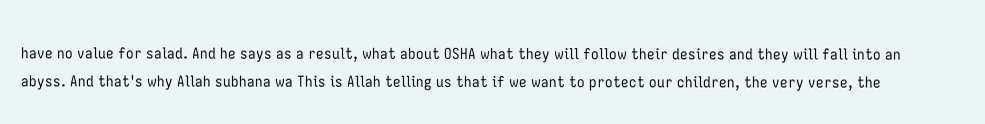have no value for salad. And he says as a result, what about OSHA what they will follow their desires and they will fall into an abyss. And that's why Allah subhana wa This is Allah telling us that if we want to protect our children, the very verse, the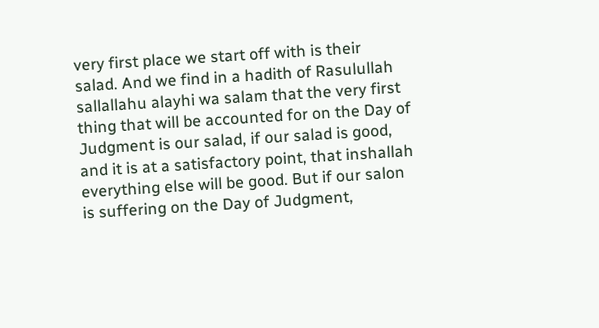very first place we start off with is their salad. And we find in a hadith of Rasulullah sallallahu alayhi wa salam that the very first thing that will be accounted for on the Day of Judgment is our salad, if our salad is good, and it is at a satisfactory point, that inshallah everything else will be good. But if our salon is suffering on the Day of Judgment,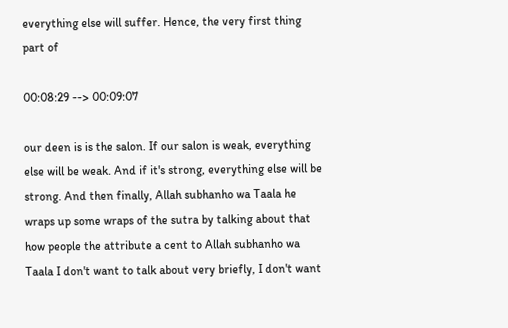everything else will suffer. Hence, the very first thing part of

00:08:29 --> 00:09:07

our deen is is the salon. If our salon is weak, everything else will be weak. And if it's strong, everything else will be strong. And then finally, Allah subhanho wa Taala he wraps up some wraps of the sutra by talking about that how people the attribute a cent to Allah subhanho wa Taala I don't want to talk about very briefly, I don't want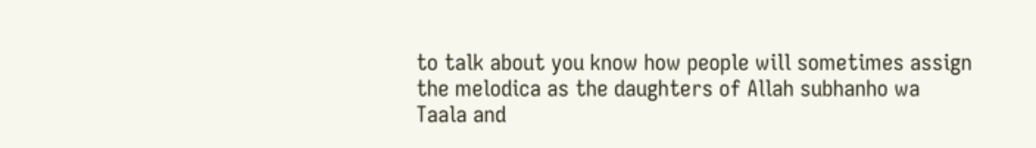to talk about you know how people will sometimes assign the melodica as the daughters of Allah subhanho wa Taala and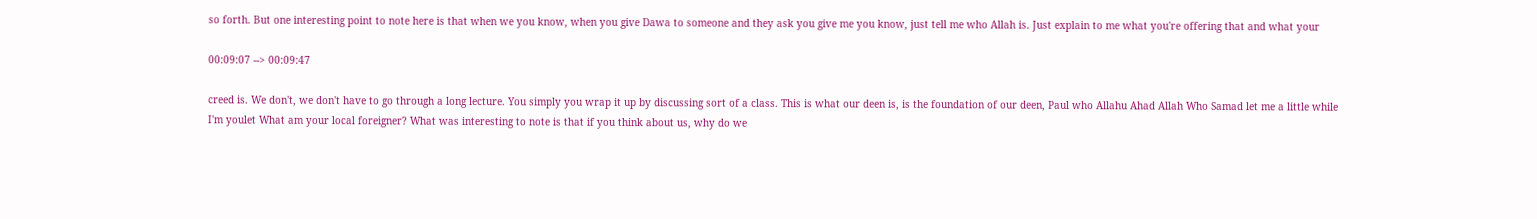so forth. But one interesting point to note here is that when we you know, when you give Dawa to someone and they ask you give me you know, just tell me who Allah is. Just explain to me what you're offering that and what your

00:09:07 --> 00:09:47

creed is. We don't, we don't have to go through a long lecture. You simply you wrap it up by discussing sort of a class. This is what our deen is, is the foundation of our deen, Paul who Allahu Ahad Allah Who Samad let me a little while I'm youlet What am your local foreigner? What was interesting to note is that if you think about us, why do we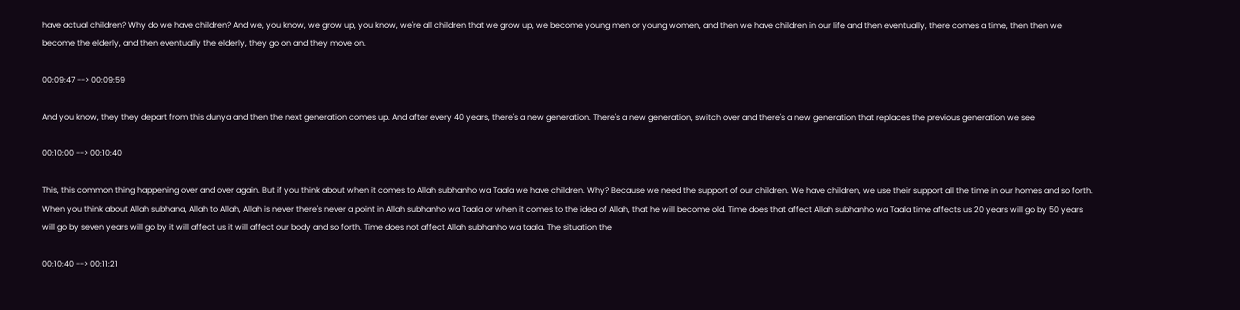have actual children? Why do we have children? And we, you know, we grow up, you know, we're all children that we grow up, we become young men or young women, and then we have children in our life and then eventually, there comes a time, then then we become the elderly, and then eventually the elderly, they go on and they move on.

00:09:47 --> 00:09:59

And you know, they they depart from this dunya and then the next generation comes up. And after every 40 years, there's a new generation. There's a new generation, switch over and there's a new generation that replaces the previous generation we see

00:10:00 --> 00:10:40

This, this common thing happening over and over again. But if you think about when it comes to Allah subhanho wa Taala we have children. Why? Because we need the support of our children. We have children, we use their support all the time in our homes and so forth. When you think about Allah subhana, Allah to Allah, Allah is never there's never a point in Allah subhanho wa Taala or when it comes to the idea of Allah, that he will become old. Time does that affect Allah subhanho wa Taala time affects us 20 years will go by 50 years will go by seven years will go by it will affect us it will affect our body and so forth. Time does not affect Allah subhanho wa taala. The situation the

00:10:40 --> 00:11:21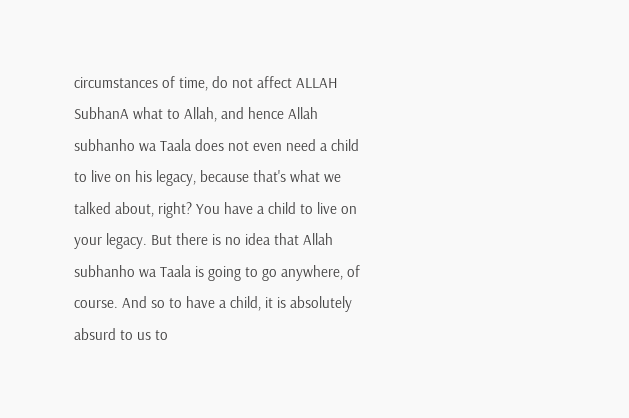circumstances of time, do not affect ALLAH SubhanA what to Allah, and hence Allah subhanho wa Taala does not even need a child to live on his legacy, because that's what we talked about, right? You have a child to live on your legacy. But there is no idea that Allah subhanho wa Taala is going to go anywhere, of course. And so to have a child, it is absolutely absurd to us to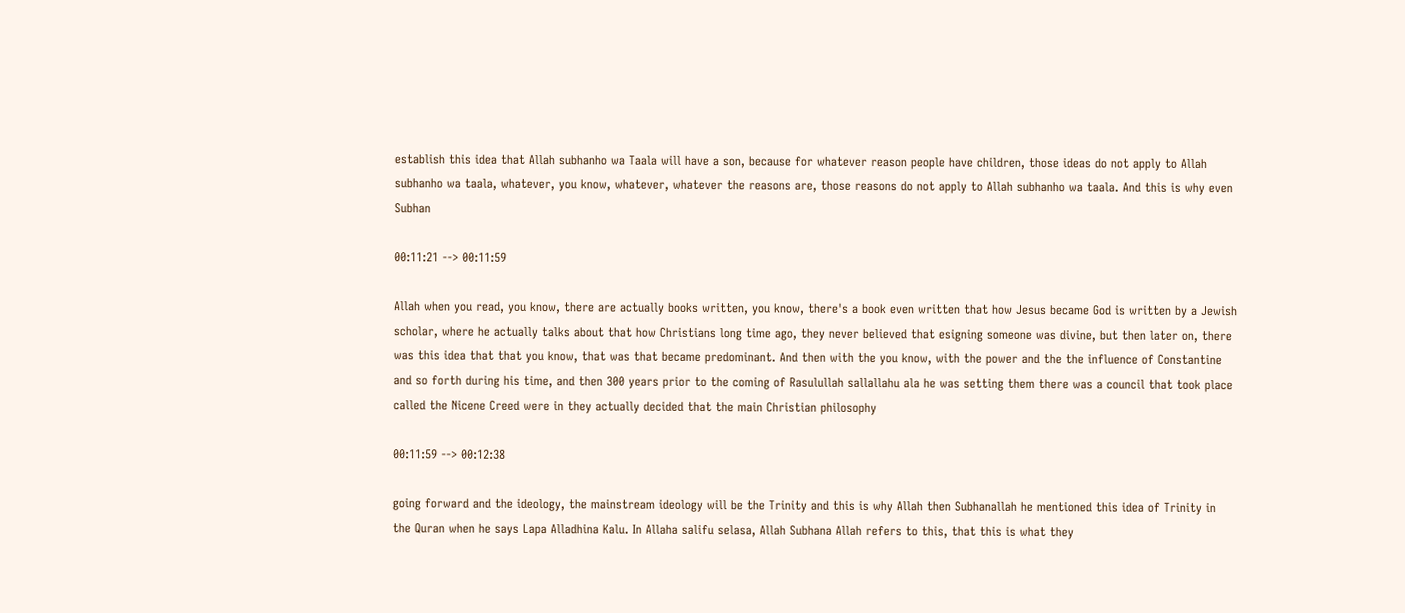establish this idea that Allah subhanho wa Taala will have a son, because for whatever reason people have children, those ideas do not apply to Allah subhanho wa taala, whatever, you know, whatever, whatever the reasons are, those reasons do not apply to Allah subhanho wa taala. And this is why even Subhan

00:11:21 --> 00:11:59

Allah when you read, you know, there are actually books written, you know, there's a book even written that how Jesus became God is written by a Jewish scholar, where he actually talks about that how Christians long time ago, they never believed that esigning someone was divine, but then later on, there was this idea that that you know, that was that became predominant. And then with the you know, with the power and the the influence of Constantine and so forth during his time, and then 300 years prior to the coming of Rasulullah sallallahu ala he was setting them there was a council that took place called the Nicene Creed were in they actually decided that the main Christian philosophy

00:11:59 --> 00:12:38

going forward and the ideology, the mainstream ideology will be the Trinity and this is why Allah then Subhanallah he mentioned this idea of Trinity in the Quran when he says Lapa Alladhina Kalu. In Allaha salifu selasa, Allah Subhana Allah refers to this, that this is what they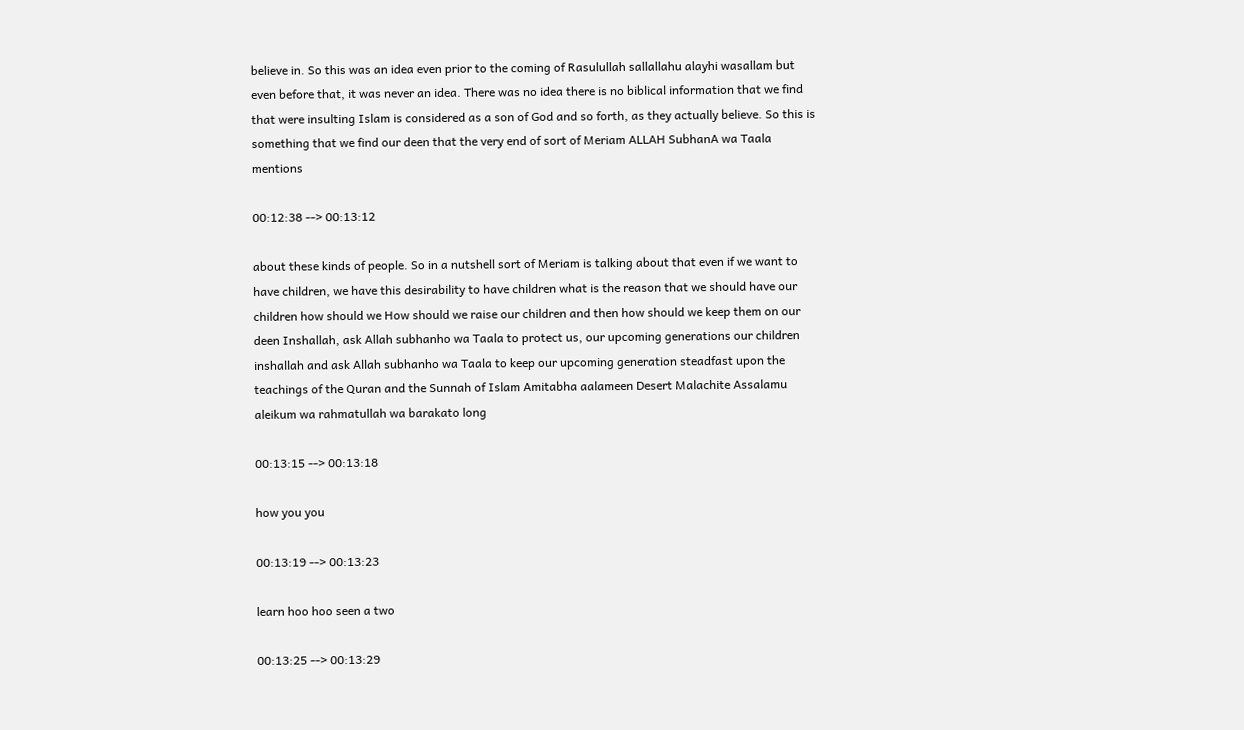believe in. So this was an idea even prior to the coming of Rasulullah sallallahu alayhi wasallam but even before that, it was never an idea. There was no idea there is no biblical information that we find that were insulting Islam is considered as a son of God and so forth, as they actually believe. So this is something that we find our deen that the very end of sort of Meriam ALLAH SubhanA wa Taala mentions

00:12:38 --> 00:13:12

about these kinds of people. So in a nutshell sort of Meriam is talking about that even if we want to have children, we have this desirability to have children what is the reason that we should have our children how should we How should we raise our children and then how should we keep them on our deen Inshallah, ask Allah subhanho wa Taala to protect us, our upcoming generations our children inshallah and ask Allah subhanho wa Taala to keep our upcoming generation steadfast upon the teachings of the Quran and the Sunnah of Islam Amitabha aalameen Desert Malachite Assalamu aleikum wa rahmatullah wa barakato long

00:13:15 --> 00:13:18

how you you

00:13:19 --> 00:13:23

learn hoo hoo seen a two

00:13:25 --> 00:13:29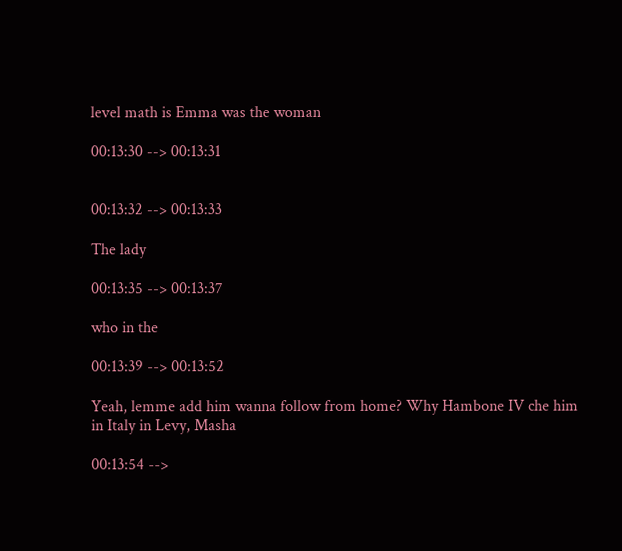level math is Emma was the woman

00:13:30 --> 00:13:31


00:13:32 --> 00:13:33

The lady

00:13:35 --> 00:13:37

who in the

00:13:39 --> 00:13:52

Yeah, lemme add him wanna follow from home? Why Hambone IV che him in Italy in Levy, Masha

00:13:54 -->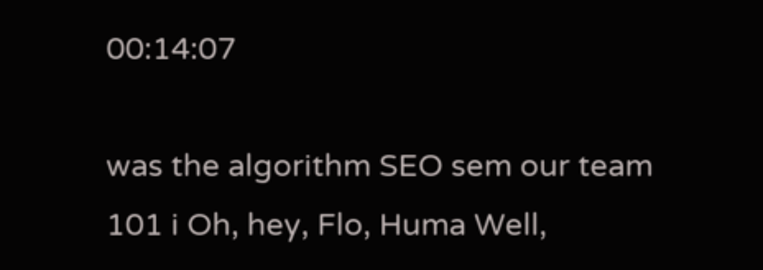00:14:07

was the algorithm SEO sem our team 101 i Oh, hey, Flo, Huma Well,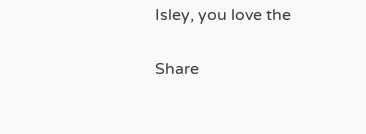Isley, you love the

Share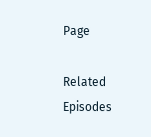Page

Related Episodes